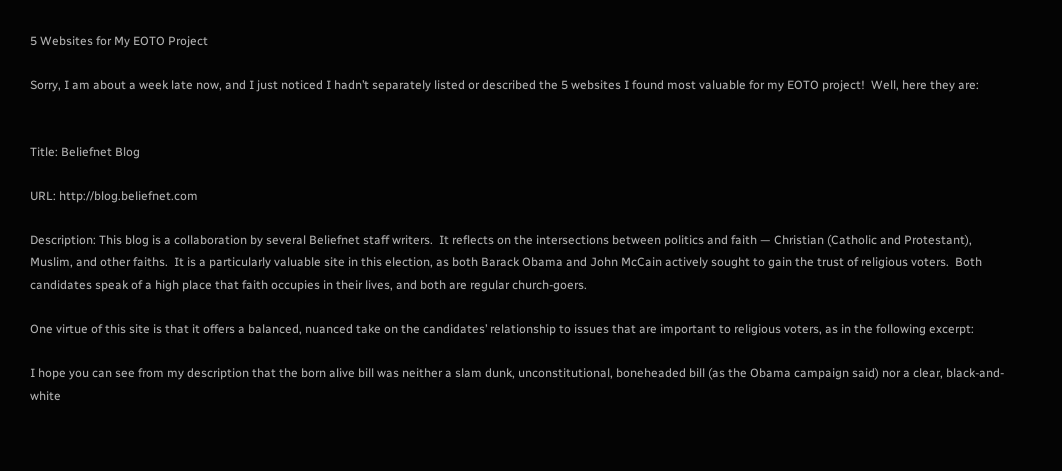5 Websites for My EOTO Project

Sorry, I am about a week late now, and I just noticed I hadn’t separately listed or described the 5 websites I found most valuable for my EOTO project!  Well, here they are:


Title: Beliefnet Blog

URL: http://blog.beliefnet.com

Description: This blog is a collaboration by several Beliefnet staff writers.  It reflects on the intersections between politics and faith — Christian (Catholic and Protestant), Muslim, and other faiths.  It is a particularly valuable site in this election, as both Barack Obama and John McCain actively sought to gain the trust of religious voters.  Both candidates speak of a high place that faith occupies in their lives, and both are regular church-goers.

One virtue of this site is that it offers a balanced, nuanced take on the candidates’ relationship to issues that are important to religious voters, as in the following excerpt:

I hope you can see from my description that the born alive bill was neither a slam dunk, unconstitutional, boneheaded bill (as the Obama campaign said) nor a clear, black-and-white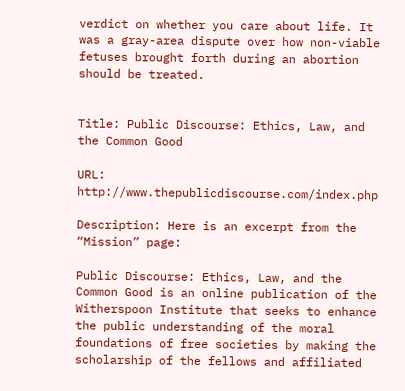verdict on whether you care about life. It was a gray-area dispute over how non-viable fetuses brought forth during an abortion should be treated.


Title: Public Discourse: Ethics, Law, and the Common Good

URL: http://www.thepublicdiscourse.com/index.php

Description: Here is an excerpt from the “Mission” page:

Public Discourse: Ethics, Law, and the Common Good is an online publication of the Witherspoon Institute that seeks to enhance the public understanding of the moral foundations of free societies by making the scholarship of the fellows and affiliated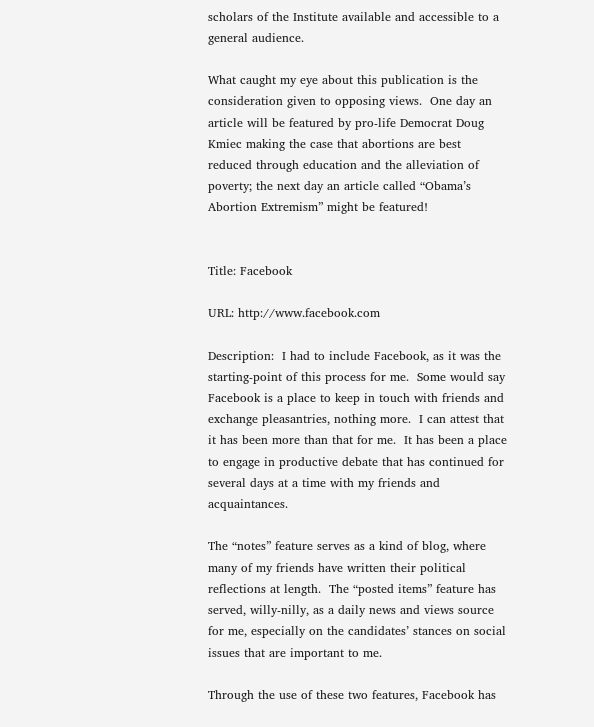scholars of the Institute available and accessible to a general audience.

What caught my eye about this publication is the consideration given to opposing views.  One day an article will be featured by pro-life Democrat Doug Kmiec making the case that abortions are best reduced through education and the alleviation of poverty; the next day an article called “Obama’s Abortion Extremism” might be featured!


Title: Facebook

URL: http://www.facebook.com

Description:  I had to include Facebook, as it was the starting-point of this process for me.  Some would say Facebook is a place to keep in touch with friends and exchange pleasantries, nothing more.  I can attest that it has been more than that for me.  It has been a place to engage in productive debate that has continued for several days at a time with my friends and acquaintances.

The “notes” feature serves as a kind of blog, where many of my friends have written their political reflections at length.  The “posted items” feature has served, willy-nilly, as a daily news and views source for me, especially on the candidates’ stances on social issues that are important to me.

Through the use of these two features, Facebook has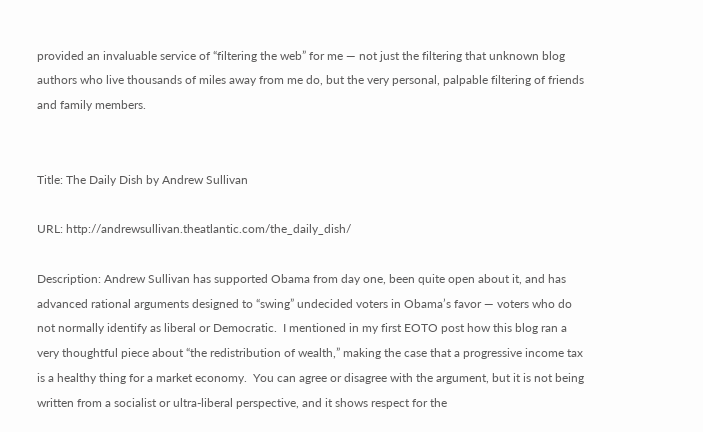provided an invaluable service of “filtering the web” for me — not just the filtering that unknown blog authors who live thousands of miles away from me do, but the very personal, palpable filtering of friends and family members.


Title: The Daily Dish by Andrew Sullivan

URL: http://andrewsullivan.theatlantic.com/the_daily_dish/

Description: Andrew Sullivan has supported Obama from day one, been quite open about it, and has advanced rational arguments designed to “swing” undecided voters in Obama’s favor — voters who do not normally identify as liberal or Democratic.  I mentioned in my first EOTO post how this blog ran a very thoughtful piece about “the redistribution of wealth,” making the case that a progressive income tax is a healthy thing for a market economy.  You can agree or disagree with the argument, but it is not being written from a socialist or ultra-liberal perspective, and it shows respect for the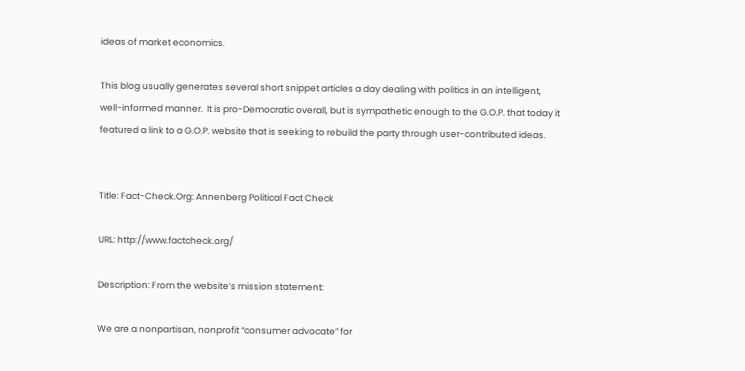ideas of market economics.

This blog usually generates several short snippet articles a day dealing with politics in an intelligent, well-informed manner.  It is pro-Democratic overall, but is sympathetic enough to the G.O.P. that today it featured a link to a G.O.P. website that is seeking to rebuild the party through user-contributed ideas.


Title: Fact-Check.Org: Annenberg Political Fact Check

URL: http://www.factcheck.org/

Description: From the website’s mission statement:

We are a nonpartisan, nonprofit “consumer advocate” for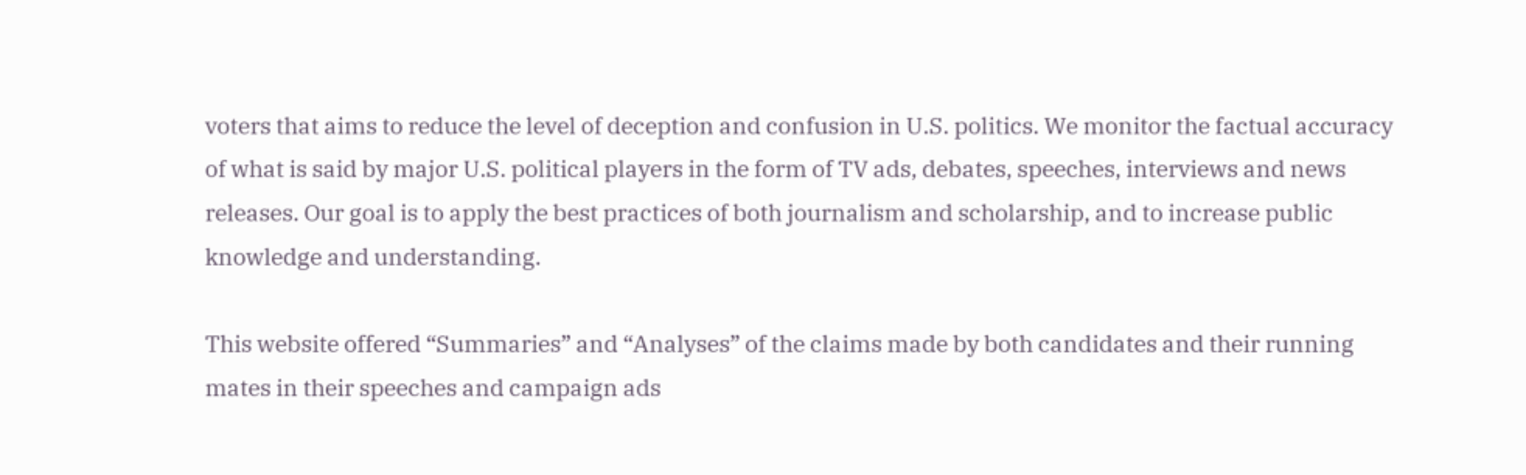voters that aims to reduce the level of deception and confusion in U.S. politics. We monitor the factual accuracy of what is said by major U.S. political players in the form of TV ads, debates, speeches, interviews and news releases. Our goal is to apply the best practices of both journalism and scholarship, and to increase public knowledge and understanding.

This website offered “Summaries” and “Analyses” of the claims made by both candidates and their running mates in their speeches and campaign ads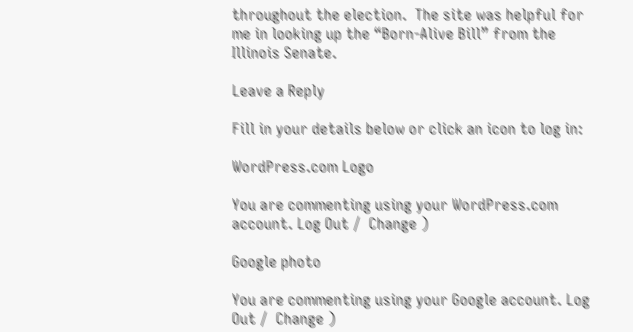throughout the election.  The site was helpful for me in looking up the “Born-Alive Bill” from the Illinois Senate.

Leave a Reply

Fill in your details below or click an icon to log in:

WordPress.com Logo

You are commenting using your WordPress.com account. Log Out /  Change )

Google photo

You are commenting using your Google account. Log Out /  Change )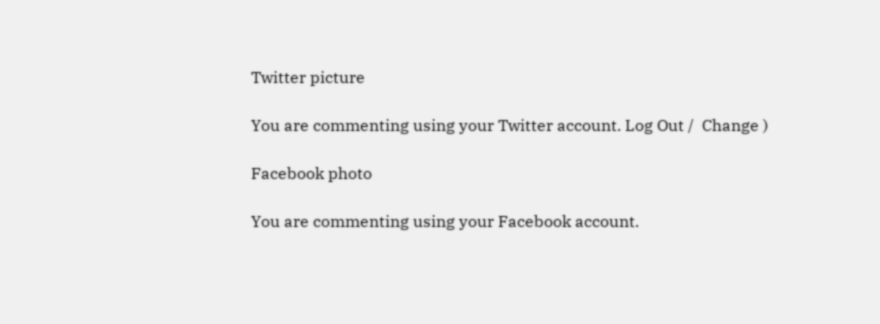Twitter picture

You are commenting using your Twitter account. Log Out /  Change )

Facebook photo

You are commenting using your Facebook account.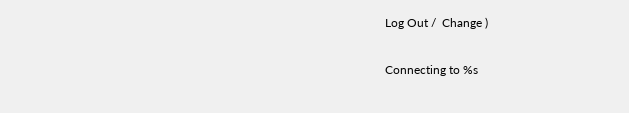Log Out /  Change )

Connecting to %s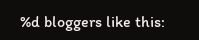%d bloggers like this: